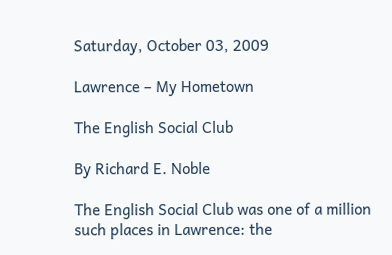Saturday, October 03, 2009

Lawrence – My Hometown

The English Social Club

By Richard E. Noble

The English Social Club was one of a million such places in Lawrence: the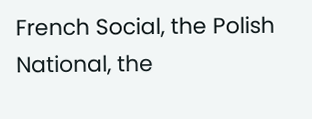French Social, the Polish National, the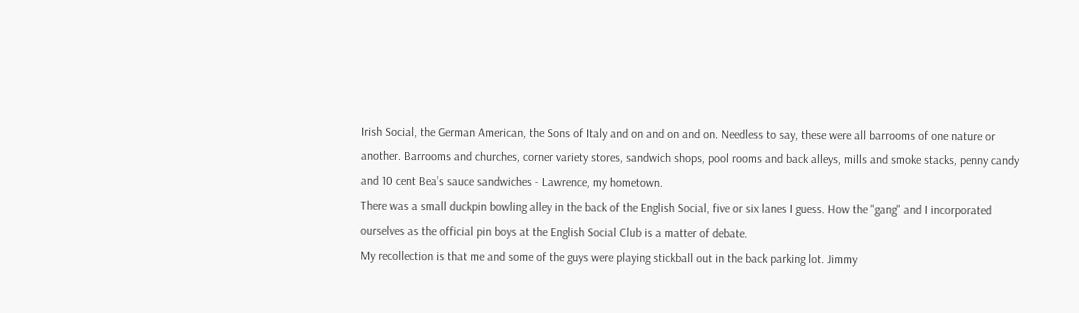Irish Social, the German American, the Sons of Italy and on and on and on. Needless to say, these were all barrooms of one nature or another. Barrooms and churches, corner variety stores, sandwich shops, pool rooms and back alleys, mills and smoke stacks, penny candy and 10 cent Bea’s sauce sandwiches - Lawrence, my hometown.
There was a small duckpin bowling alley in the back of the English Social, five or six lanes I guess. How the "gang" and I incorporated ourselves as the official pin boys at the English Social Club is a matter of debate.
My recollection is that me and some of the guys were playing stickball out in the back parking lot. Jimmy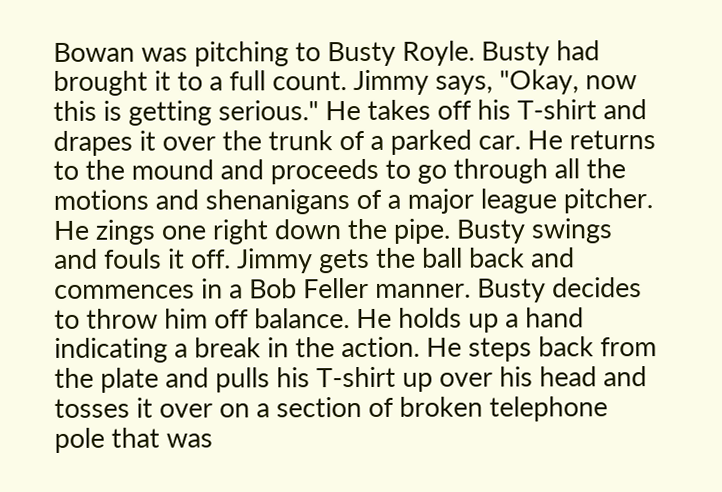Bowan was pitching to Busty Royle. Busty had brought it to a full count. Jimmy says, "Okay, now this is getting serious." He takes off his T-shirt and drapes it over the trunk of a parked car. He returns to the mound and proceeds to go through all the motions and shenanigans of a major league pitcher. He zings one right down the pipe. Busty swings and fouls it off. Jimmy gets the ball back and commences in a Bob Feller manner. Busty decides to throw him off balance. He holds up a hand indicating a break in the action. He steps back from the plate and pulls his T-shirt up over his head and tosses it over on a section of broken telephone pole that was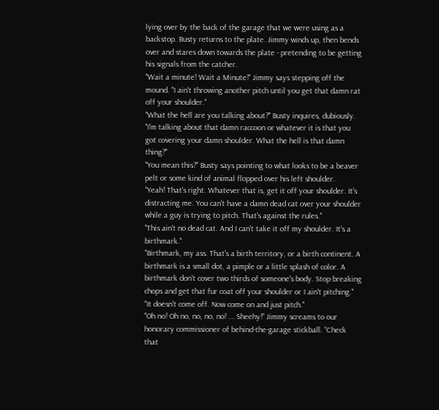lying over by the back of the garage that we were using as a backstop. Busty returns to the plate. Jimmy winds up, then bends over and stares down towards the plate - pretending to be getting his signals from the catcher.
"Wait a minute! Wait a Minute!" Jimmy says stepping off the mound. "I ain't throwing another pitch until you get that damn rat off your shoulder."
"What the hell are you talking about?" Busty inquires, dubiously.
"I'm talking about that damn raccoon or whatever it is that you got covering your damn shoulder. What the hell is that damn thing?"
"You mean this?" Busty says pointing to what looks to be a beaver pelt or some kind of animal flopped over his left shoulder.
"Yeah! That's right. Whatever that is, get it off your shoulder. It's distracting me. You can't have a damn dead cat over your shoulder while a guy is trying to pitch. That's against the rules."
"This ain't no dead cat. And I can't take it off my shoulder. It's a birthmark."
"Birthmark, my ass. That's a birth territory, or a birth continent. A birthmark is a small dot, a pimple or a little splash of color. A birthmark don't cover two thirds of someone's body. Stop breaking chops and get that fur coat off your shoulder or I ain't pitching."
"It doesn't come off. Now come on and just pitch."
"Oh no! Oh no, no, no, no! ... Sheehy!” Jimmy screams to our honorary commissioner of behind-the-garage stickball. “Check that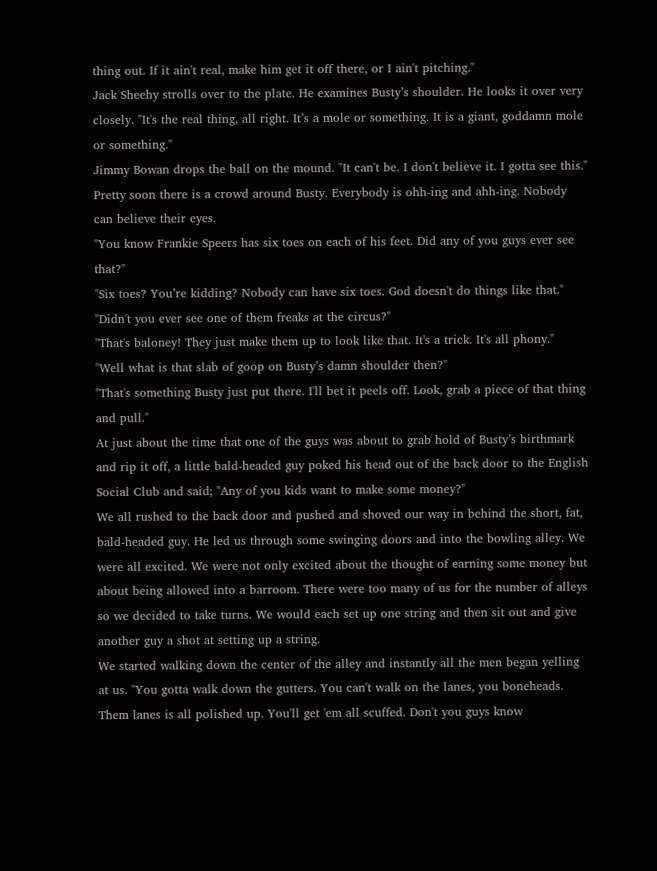thing out. If it ain't real, make him get it off there, or I ain't pitching."
Jack Sheehy strolls over to the plate. He examines Busty’s shoulder. He looks it over very closely. "It's the real thing, all right. It’s a mole or something. It is a giant, goddamn mole or something."
Jimmy Bowan drops the ball on the mound. "It can't be. I don't believe it. I gotta see this." Pretty soon there is a crowd around Busty. Everybody is ohh-ing and ahh-ing. Nobody can believe their eyes.
"You know Frankie Speers has six toes on each of his feet. Did any of you guys ever see that?"
"Six toes? You’re kidding? Nobody can have six toes. God doesn't do things like that."
"Didn't you ever see one of them freaks at the circus?"
"That's baloney! They just make them up to look like that. It's a trick. It's all phony."
"Well what is that slab of goop on Busty’s damn shoulder then?"
"That's something Busty just put there. I'll bet it peels off. Look, grab a piece of that thing and pull."
At just about the time that one of the guys was about to grab hold of Busty’s birthmark and rip it off, a little bald-headed guy poked his head out of the back door to the English Social Club and said; "Any of you kids want to make some money?"
We all rushed to the back door and pushed and shoved our way in behind the short, fat, bald-headed guy. He led us through some swinging doors and into the bowling alley. We were all excited. We were not only excited about the thought of earning some money but about being allowed into a barroom. There were too many of us for the number of alleys so we decided to take turns. We would each set up one string and then sit out and give another guy a shot at setting up a string.
We started walking down the center of the alley and instantly all the men began yelling at us. "You gotta walk down the gutters. You can't walk on the lanes, you boneheads. Them lanes is all polished up. You'll get 'em all scuffed. Don't you guys know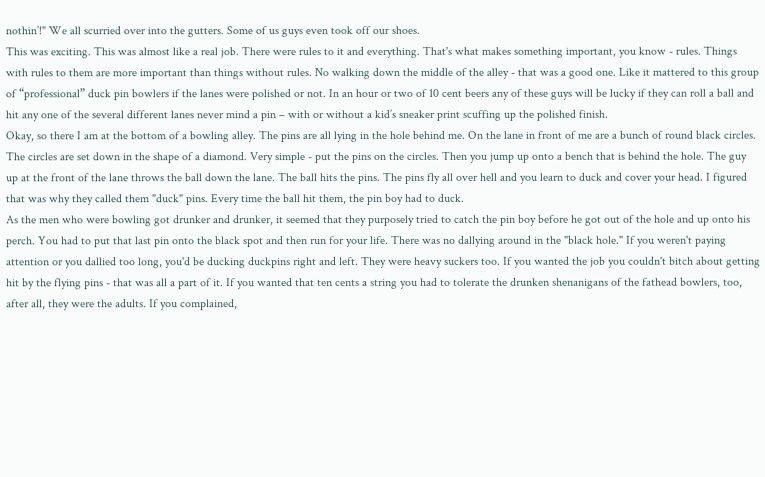nothin’!" We all scurried over into the gutters. Some of us guys even took off our shoes.
This was exciting. This was almost like a real job. There were rules to it and everything. That's what makes something important, you know - rules. Things with rules to them are more important than things without rules. No walking down the middle of the alley - that was a good one. Like it mattered to this group of “professional” duck pin bowlers if the lanes were polished or not. In an hour or two of 10 cent beers any of these guys will be lucky if they can roll a ball and hit any one of the several different lanes never mind a pin – with or without a kid’s sneaker print scuffing up the polished finish.
Okay, so there I am at the bottom of a bowling alley. The pins are all lying in the hole behind me. On the lane in front of me are a bunch of round black circles. The circles are set down in the shape of a diamond. Very simple - put the pins on the circles. Then you jump up onto a bench that is behind the hole. The guy up at the front of the lane throws the ball down the lane. The ball hits the pins. The pins fly all over hell and you learn to duck and cover your head. I figured that was why they called them "duck" pins. Every time the ball hit them, the pin boy had to duck.
As the men who were bowling got drunker and drunker, it seemed that they purposely tried to catch the pin boy before he got out of the hole and up onto his perch. You had to put that last pin onto the black spot and then run for your life. There was no dallying around in the "black hole." If you weren't paying attention or you dallied too long, you'd be ducking duckpins right and left. They were heavy suckers too. If you wanted the job you couldn't bitch about getting hit by the flying pins - that was all a part of it. If you wanted that ten cents a string you had to tolerate the drunken shenanigans of the fathead bowlers, too, after all, they were the adults. If you complained,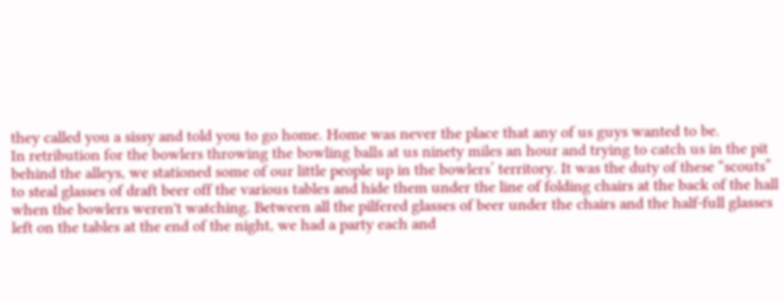they called you a sissy and told you to go home. Home was never the place that any of us guys wanted to be.
In retribution for the bowlers throwing the bowling balls at us ninety miles an hour and trying to catch us in the pit behind the alleys, we stationed some of our little people up in the bowlers’ territory. It was the duty of these “scouts” to steal glasses of draft beer off the various tables and hide them under the line of folding chairs at the back of the hall when the bowlers weren't watching. Between all the pilfered glasses of beer under the chairs and the half-full glasses left on the tables at the end of the night, we had a party each and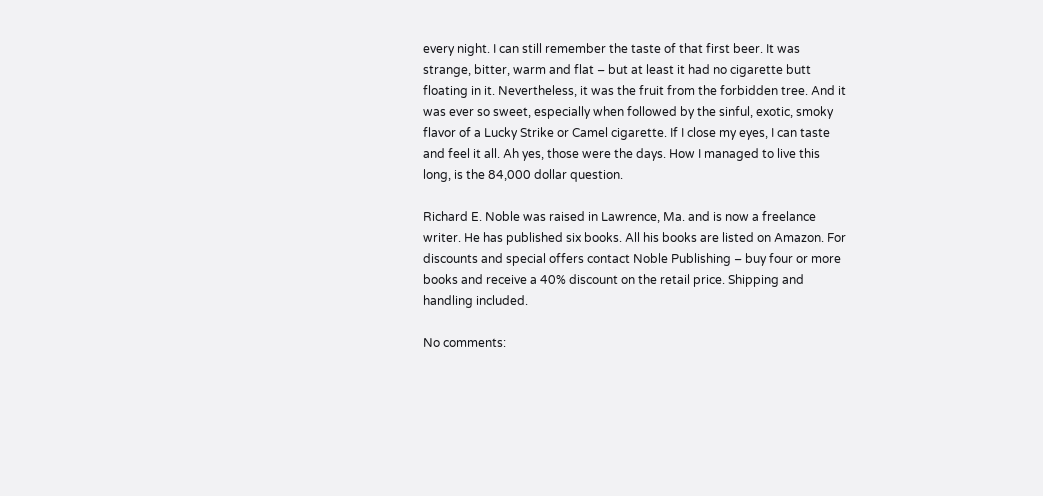every night. I can still remember the taste of that first beer. It was strange, bitter, warm and flat – but at least it had no cigarette butt floating in it. Nevertheless, it was the fruit from the forbidden tree. And it was ever so sweet, especially when followed by the sinful, exotic, smoky flavor of a Lucky Strike or Camel cigarette. If I close my eyes, I can taste and feel it all. Ah yes, those were the days. How I managed to live this long, is the 84,000 dollar question.

Richard E. Noble was raised in Lawrence, Ma. and is now a freelance writer. He has published six books. All his books are listed on Amazon. For discounts and special offers contact Noble Publishing – buy four or more books and receive a 40% discount on the retail price. Shipping and handling included.

No comments: